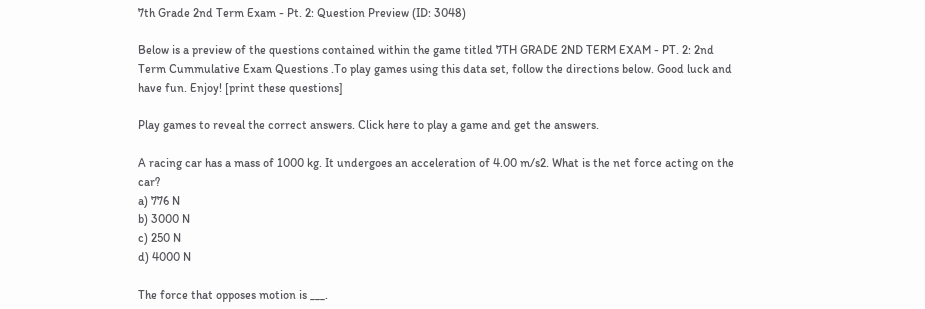7th Grade 2nd Term Exam - Pt. 2: Question Preview (ID: 3048)

Below is a preview of the questions contained within the game titled 7TH GRADE 2ND TERM EXAM - PT. 2: 2nd Term Cummulative Exam Questions .To play games using this data set, follow the directions below. Good luck and have fun. Enjoy! [print these questions]

Play games to reveal the correct answers. Click here to play a game and get the answers.

A racing car has a mass of 1000 kg. It undergoes an acceleration of 4.00 m/s2. What is the net force acting on the car?
a) 776 N
b) 3000 N
c) 250 N
d) 4000 N

The force that opposes motion is ___.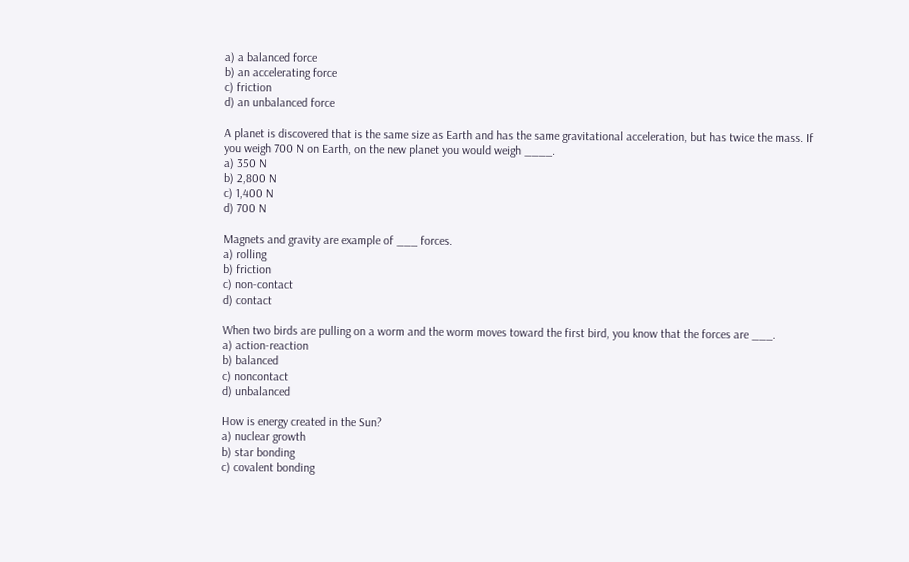a) a balanced force
b) an accelerating force
c) friction
d) an unbalanced force

A planet is discovered that is the same size as Earth and has the same gravitational acceleration, but has twice the mass. If you weigh 700 N on Earth, on the new planet you would weigh ____.
a) 350 N
b) 2,800 N
c) 1,400 N
d) 700 N

Magnets and gravity are example of ___ forces.
a) rolling
b) friction
c) non-contact
d) contact

When two birds are pulling on a worm and the worm moves toward the first bird, you know that the forces are ___.
a) action-reaction
b) balanced
c) noncontact
d) unbalanced

How is energy created in the Sun?
a) nuclear growth
b) star bonding
c) covalent bonding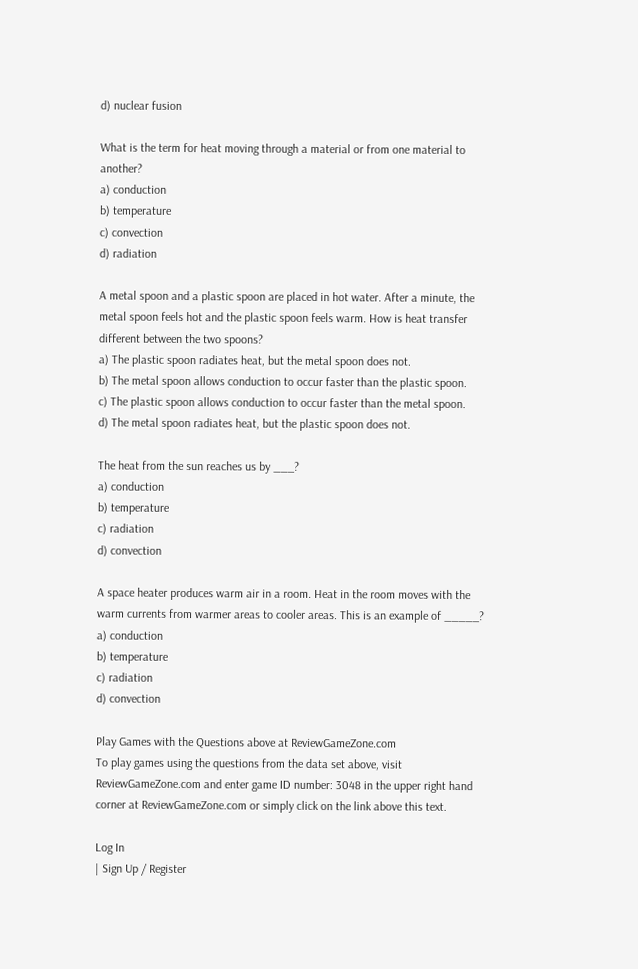d) nuclear fusion

What is the term for heat moving through a material or from one material to another?
a) conduction
b) temperature
c) convection
d) radiation

A metal spoon and a plastic spoon are placed in hot water. After a minute, the metal spoon feels hot and the plastic spoon feels warm. How is heat transfer different between the two spoons?
a) The plastic spoon radiates heat, but the metal spoon does not.
b) The metal spoon allows conduction to occur faster than the plastic spoon.
c) The plastic spoon allows conduction to occur faster than the metal spoon.
d) The metal spoon radiates heat, but the plastic spoon does not.

The heat from the sun reaches us by ___?
a) conduction
b) temperature
c) radiation
d) convection

A space heater produces warm air in a room. Heat in the room moves with the warm currents from warmer areas to cooler areas. This is an example of _____?
a) conduction
b) temperature
c) radiation
d) convection

Play Games with the Questions above at ReviewGameZone.com
To play games using the questions from the data set above, visit ReviewGameZone.com and enter game ID number: 3048 in the upper right hand corner at ReviewGameZone.com or simply click on the link above this text.

Log In
| Sign Up / Register